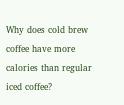Why does cold brew coffee have more calories than regular iced coffee?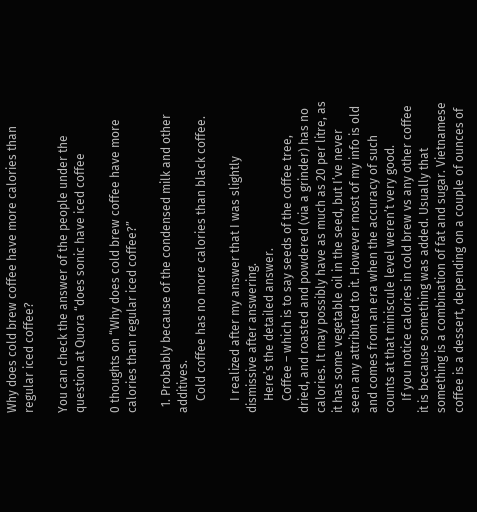Why does cold brew coffee have more calories than regular iced coffee?

You can check the answer of the people under the question at Quora “does sonic have iced coffee

0 thoughts on “Why does cold brew coffee have more calories than regular iced coffee?”

  1. Probably because of the condensed milk and other additives.
    Cold coffee has no more calories than black coffee.

    I realized after my answer that I was slightly dismissive after answering.
    Here’s the detailed answer.
    Coffee – which is to say seeds of the coffee tree, dried, and roasted and powdered (via a grinder) has no calories. It may possibly have as much as 20 per litre, as it has some vegetable oil in the seed, but I’ve never seen any attributed to it. However most of my info is old and comes from an era when the accuracy of such counts at that miniscule level weren’t very good.
    If you notice calories in cold brew vs any other coffee it is because something was added. Usually that something is a combination of fat and sugar. Vietnamese coffee is a dessert, depending on a couple of ounces of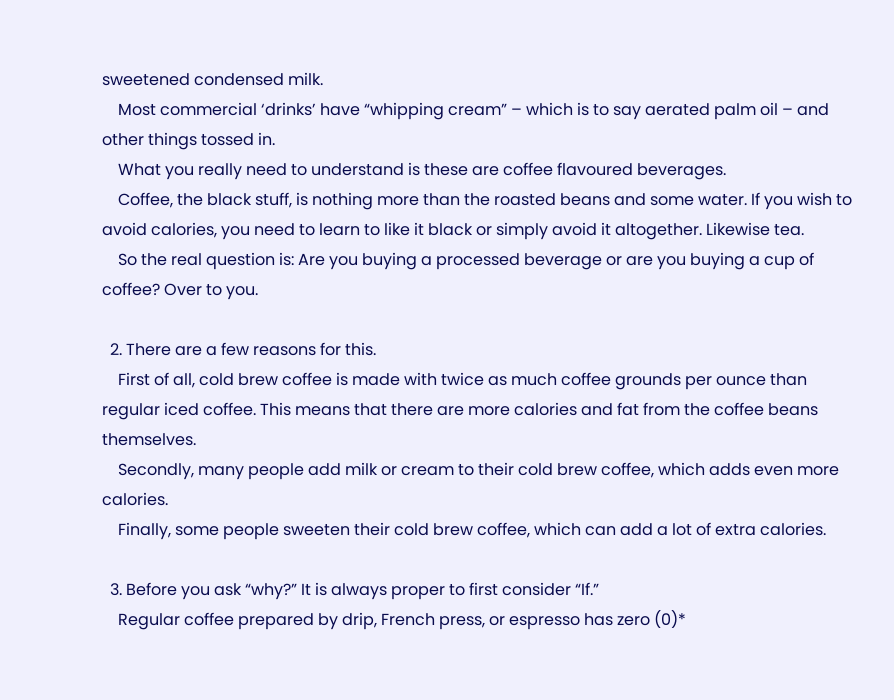sweetened condensed milk.
    Most commercial ‘drinks’ have “whipping cream” – which is to say aerated palm oil – and other things tossed in.
    What you really need to understand is these are coffee flavoured beverages.
    Coffee, the black stuff, is nothing more than the roasted beans and some water. If you wish to avoid calories, you need to learn to like it black or simply avoid it altogether. Likewise tea.
    So the real question is: Are you buying a processed beverage or are you buying a cup of coffee? Over to you.

  2. There are a few reasons for this.
    First of all, cold brew coffee is made with twice as much coffee grounds per ounce than regular iced coffee. This means that there are more calories and fat from the coffee beans themselves.
    Secondly, many people add milk or cream to their cold brew coffee, which adds even more calories.
    Finally, some people sweeten their cold brew coffee, which can add a lot of extra calories.

  3. Before you ask “why?” It is always proper to first consider “If.”
    Regular coffee prepared by drip, French press, or espresso has zero (0)*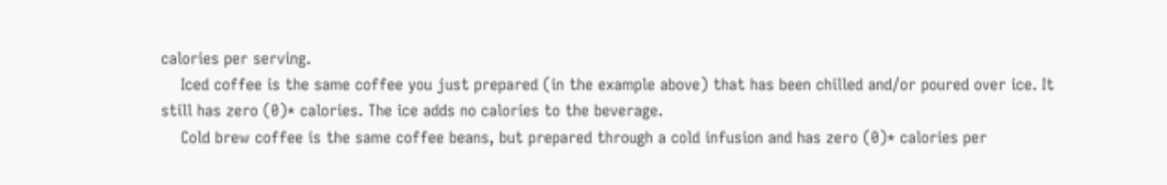calories per serving.
    Iced coffee is the same coffee you just prepared (in the example above) that has been chilled and/or poured over ice. It still has zero (0)* calories. The ice adds no calories to the beverage.
    Cold brew coffee is the same coffee beans, but prepared through a cold infusion and has zero (0)* calories per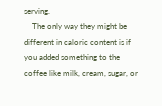serving.
    The only way they might be different in caloric content is if you added something to the coffee like milk, cream, sugar, or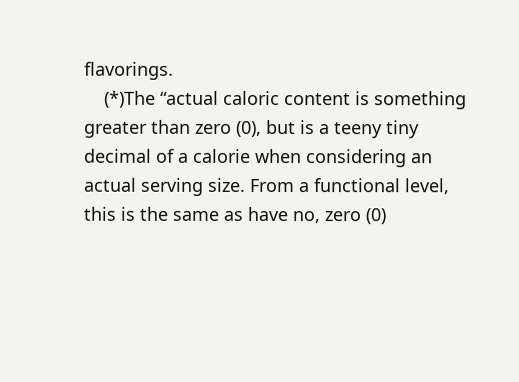flavorings.
    (*)The “actual caloric content is something greater than zero (0), but is a teeny tiny decimal of a calorie when considering an actual serving size. From a functional level, this is the same as have no, zero (0)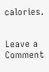calories.


Leave a Comment